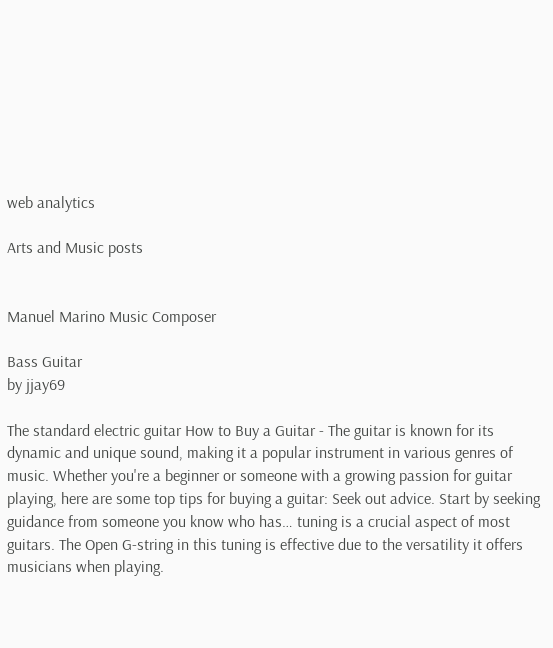web analytics

Arts and Music posts


Manuel Marino Music Composer

Bass Guitar
by jjay69

The standard electric guitar How to Buy a Guitar - The guitar is known for its dynamic and unique sound, making it a popular instrument in various genres of music. Whether you're a beginner or someone with a growing passion for guitar playing, here are some top tips for buying a guitar: Seek out advice. Start by seeking guidance from someone you know who has… tuning is a crucial aspect of most guitars. The Open G-string in this tuning is effective due to the versatility it offers musicians when playing.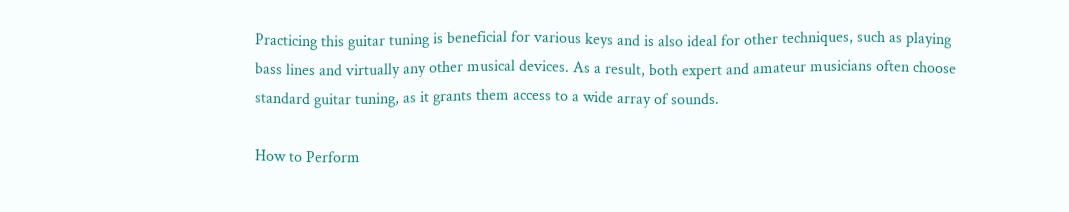Practicing this guitar tuning is beneficial for various keys and is also ideal for other techniques, such as playing bass lines and virtually any other musical devices. As a result, both expert and amateur musicians often choose standard guitar tuning, as it grants them access to a wide array of sounds.

How to Perform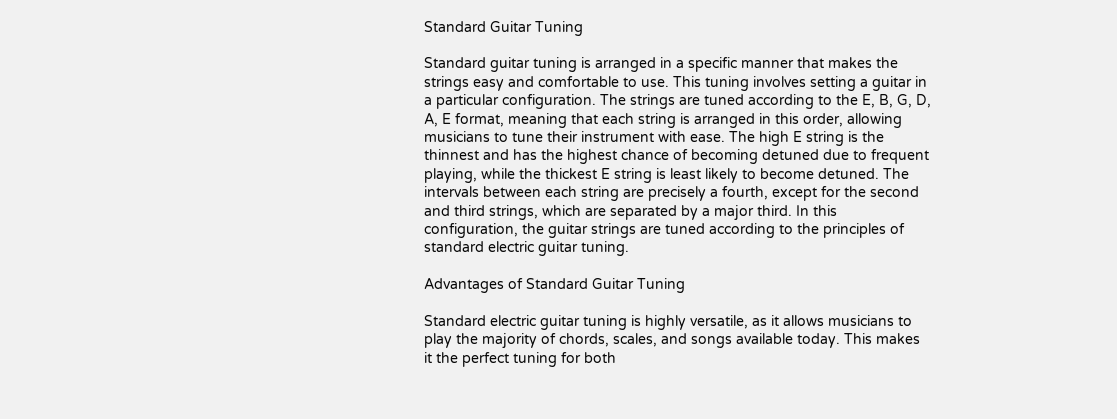Standard Guitar Tuning

Standard guitar tuning is arranged in a specific manner that makes the strings easy and comfortable to use. This tuning involves setting a guitar in a particular configuration. The strings are tuned according to the E, B, G, D, A, E format, meaning that each string is arranged in this order, allowing musicians to tune their instrument with ease. The high E string is the thinnest and has the highest chance of becoming detuned due to frequent playing, while the thickest E string is least likely to become detuned. The intervals between each string are precisely a fourth, except for the second and third strings, which are separated by a major third. In this configuration, the guitar strings are tuned according to the principles of standard electric guitar tuning.

Advantages of Standard Guitar Tuning

Standard electric guitar tuning is highly versatile, as it allows musicians to play the majority of chords, scales, and songs available today. This makes it the perfect tuning for both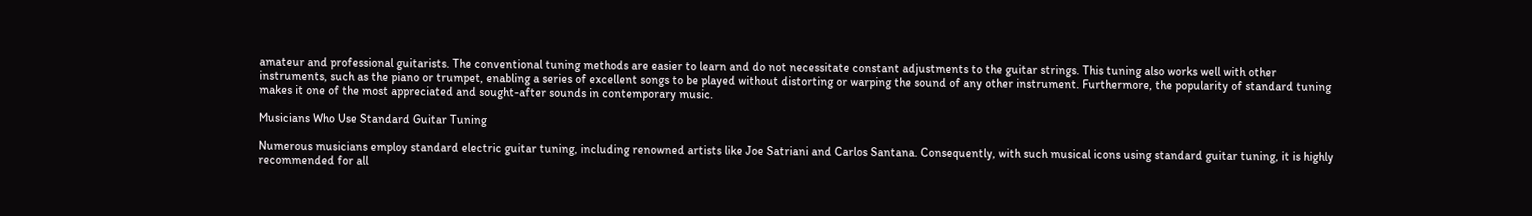amateur and professional guitarists. The conventional tuning methods are easier to learn and do not necessitate constant adjustments to the guitar strings. This tuning also works well with other instruments, such as the piano or trumpet, enabling a series of excellent songs to be played without distorting or warping the sound of any other instrument. Furthermore, the popularity of standard tuning makes it one of the most appreciated and sought-after sounds in contemporary music.

Musicians Who Use Standard Guitar Tuning

Numerous musicians employ standard electric guitar tuning, including renowned artists like Joe Satriani and Carlos Santana. Consequently, with such musical icons using standard guitar tuning, it is highly recommended for all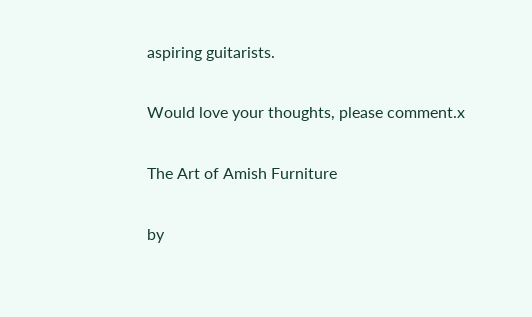aspiring guitarists.

Would love your thoughts, please comment.x

The Art of Amish Furniture

by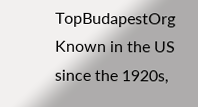TopBudapestOrg Known in the US since the 1920s,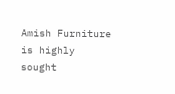Amish Furniture is highly sought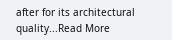after for its architectural quality...Read More